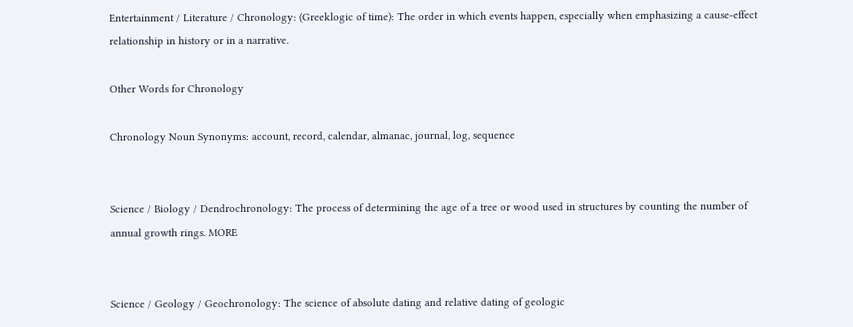Entertainment / Literature / Chronology: (Greeklogic of time): The order in which events happen, especially when emphasizing a cause-effect relationship in history or in a narrative.

Other Words for Chronology

Chronology Noun Synonyms: account, record, calendar, almanac, journal, log, sequence


Science / Biology / Dendrochronology: The process of determining the age of a tree or wood used in structures by counting the number of annual growth rings. MORE


Science / Geology / Geochronology: The science of absolute dating and relative dating of geologic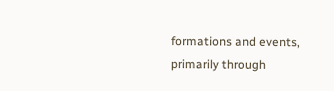formations and events, primarily through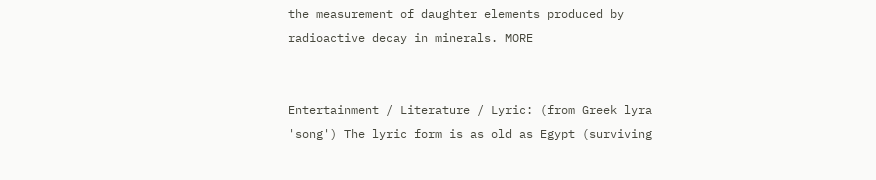the measurement of daughter elements produced by radioactive decay in minerals. MORE


Entertainment / Literature / Lyric: (from Greek lyra 'song') The lyric form is as old as Egypt (surviving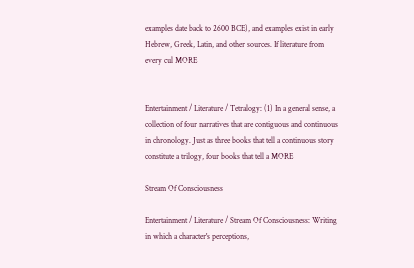examples date back to 2600 BCE), and examples exist in early Hebrew, Greek, Latin, and other sources. If literature from every cul MORE


Entertainment / Literature / Tetralogy: (1) In a general sense, a collection of four narratives that are contiguous and continuous in chronology. Just as three books that tell a continuous story constitute a trilogy, four books that tell a MORE

Stream Of Consciousness

Entertainment / Literature / Stream Of Consciousness: Writing in which a character's perceptions,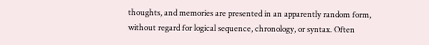thoughts, and memories are presented in an apparently random form, without regard for logical sequence, chronology, or syntax. Often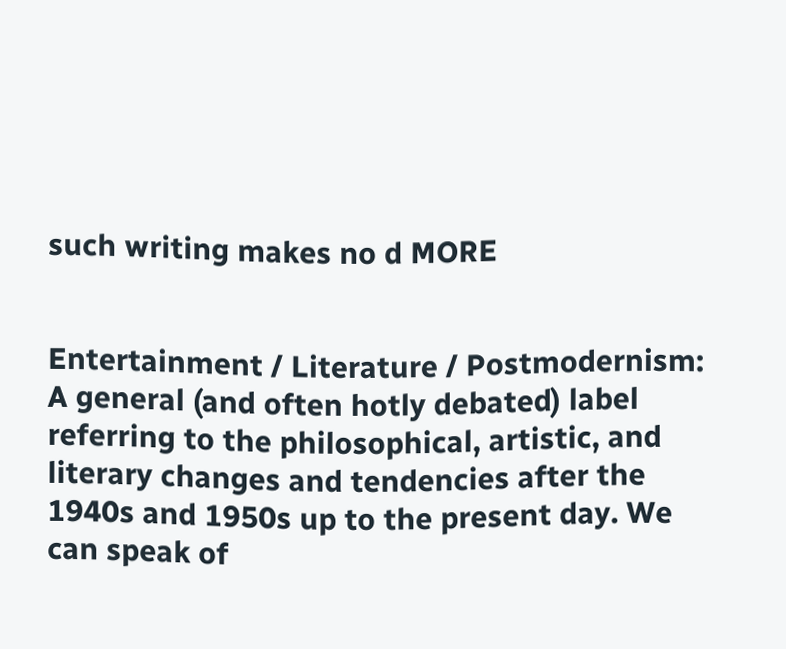such writing makes no d MORE


Entertainment / Literature / Postmodernism: A general (and often hotly debated) label referring to the philosophical, artistic, and literary changes and tendencies after the 1940s and 1950s up to the present day. We can speak of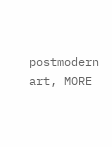postmodern art, MORE